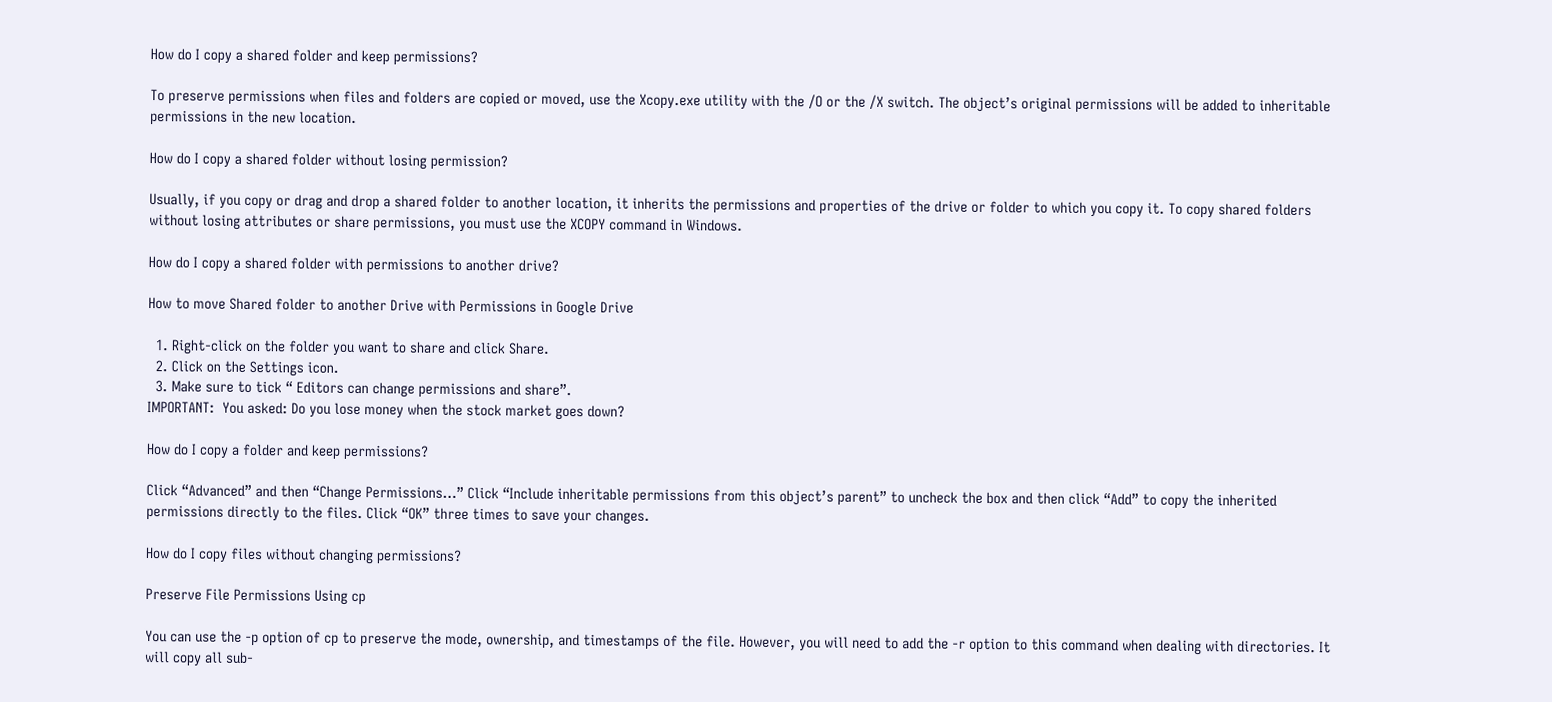How do I copy a shared folder and keep permissions?

To preserve permissions when files and folders are copied or moved, use the Xcopy.exe utility with the /O or the /X switch. The object’s original permissions will be added to inheritable permissions in the new location.

How do I copy a shared folder without losing permission?

Usually, if you copy or drag and drop a shared folder to another location, it inherits the permissions and properties of the drive or folder to which you copy it. To copy shared folders without losing attributes or share permissions, you must use the XCOPY command in Windows.

How do I copy a shared folder with permissions to another drive?

How to move Shared folder to another Drive with Permissions in Google Drive

  1. Right-click on the folder you want to share and click Share.
  2. Click on the Settings icon.
  3. Make sure to tick “ Editors can change permissions and share”.
IMPORTANT:  You asked: Do you lose money when the stock market goes down?

How do I copy a folder and keep permissions?

Click “Advanced” and then “Change Permissions…” Click “Include inheritable permissions from this object’s parent” to uncheck the box and then click “Add” to copy the inherited permissions directly to the files. Click “OK” three times to save your changes.

How do I copy files without changing permissions?

Preserve File Permissions Using cp

You can use the -p option of cp to preserve the mode, ownership, and timestamps of the file. However, you will need to add the -r option to this command when dealing with directories. It will copy all sub-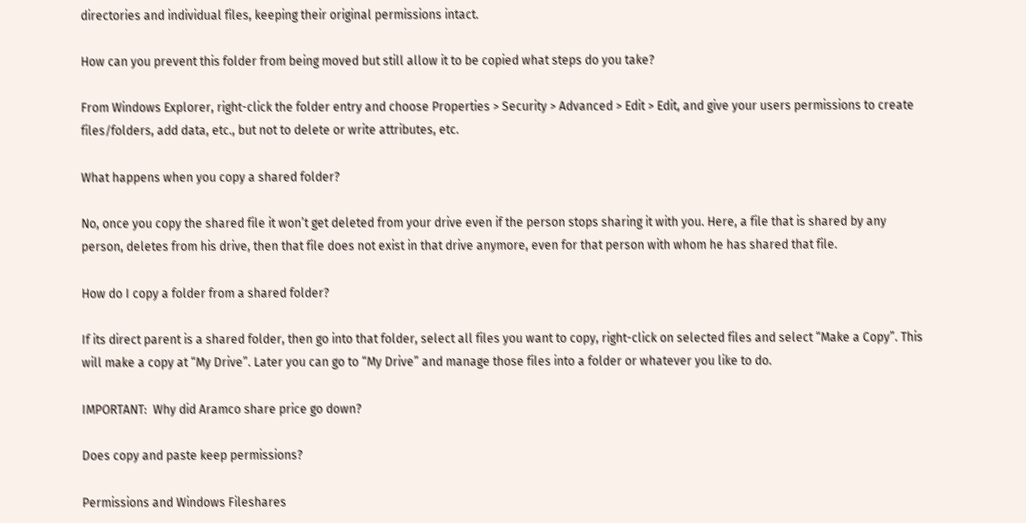directories and individual files, keeping their original permissions intact.

How can you prevent this folder from being moved but still allow it to be copied what steps do you take?

From Windows Explorer, right-click the folder entry and choose Properties > Security > Advanced > Edit > Edit, and give your users permissions to create files/folders, add data, etc., but not to delete or write attributes, etc.

What happens when you copy a shared folder?

No, once you copy the shared file it won’t get deleted from your drive even if the person stops sharing it with you. Here, a file that is shared by any person, deletes from his drive, then that file does not exist in that drive anymore, even for that person with whom he has shared that file.

How do I copy a folder from a shared folder?

If its direct parent is a shared folder, then go into that folder, select all files you want to copy, right-click on selected files and select “Make a Copy”. This will make a copy at “My Drive”. Later you can go to “My Drive” and manage those files into a folder or whatever you like to do.

IMPORTANT:  Why did Aramco share price go down?

Does copy and paste keep permissions?

Permissions and Windows Fileshares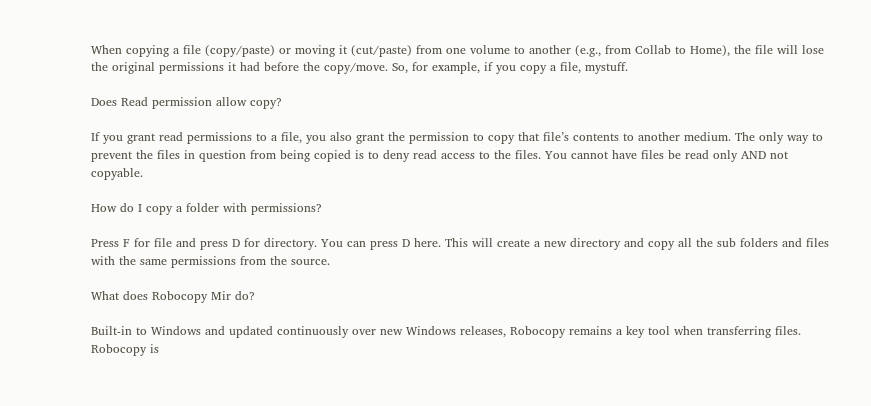When copying a file (copy/paste) or moving it (cut/paste) from one volume to another (e.g., from Collab to Home), the file will lose the original permissions it had before the copy/move. So, for example, if you copy a file, mystuff.

Does Read permission allow copy?

If you grant read permissions to a file, you also grant the permission to copy that file’s contents to another medium. The only way to prevent the files in question from being copied is to deny read access to the files. You cannot have files be read only AND not copyable.

How do I copy a folder with permissions?

Press F for file and press D for directory. You can press D here. This will create a new directory and copy all the sub folders and files with the same permissions from the source.

What does Robocopy Mir do?

Built-in to Windows and updated continuously over new Windows releases, Robocopy remains a key tool when transferring files. Robocopy is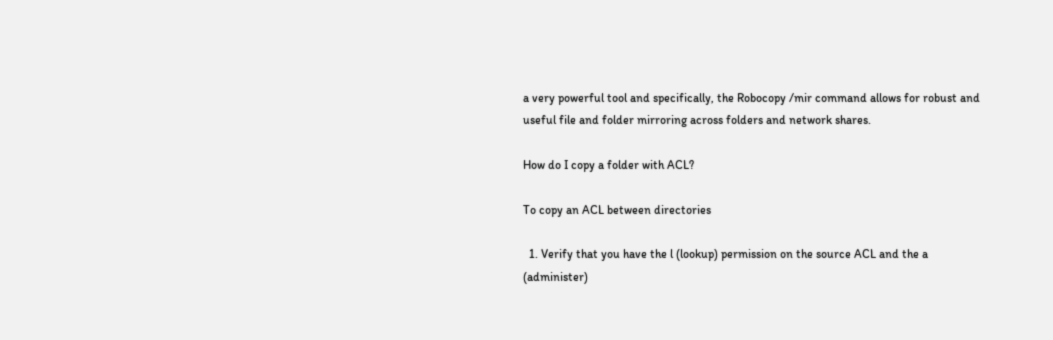a very powerful tool and specifically, the Robocopy /mir command allows for robust and useful file and folder mirroring across folders and network shares.

How do I copy a folder with ACL?

To copy an ACL between directories

  1. Verify that you have the l (lookup) permission on the source ACL and the a (administer)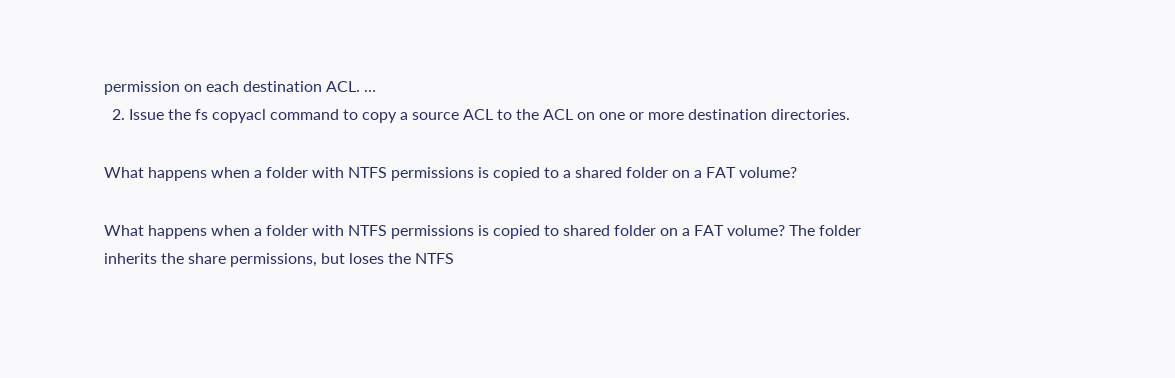permission on each destination ACL. …
  2. Issue the fs copyacl command to copy a source ACL to the ACL on one or more destination directories.

What happens when a folder with NTFS permissions is copied to a shared folder on a FAT volume?

What happens when a folder with NTFS permissions is copied to shared folder on a FAT volume? The folder inherits the share permissions, but loses the NTFS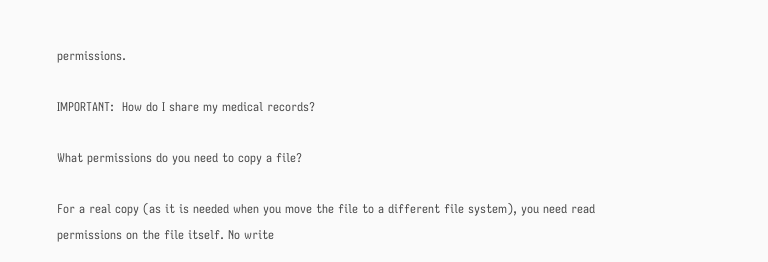permissions.

IMPORTANT:  How do I share my medical records?

What permissions do you need to copy a file?

For a real copy (as it is needed when you move the file to a different file system), you need read permissions on the file itself. No write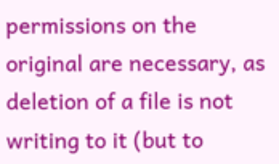permissions on the original are necessary, as deletion of a file is not writing to it (but to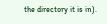the directory it is in).